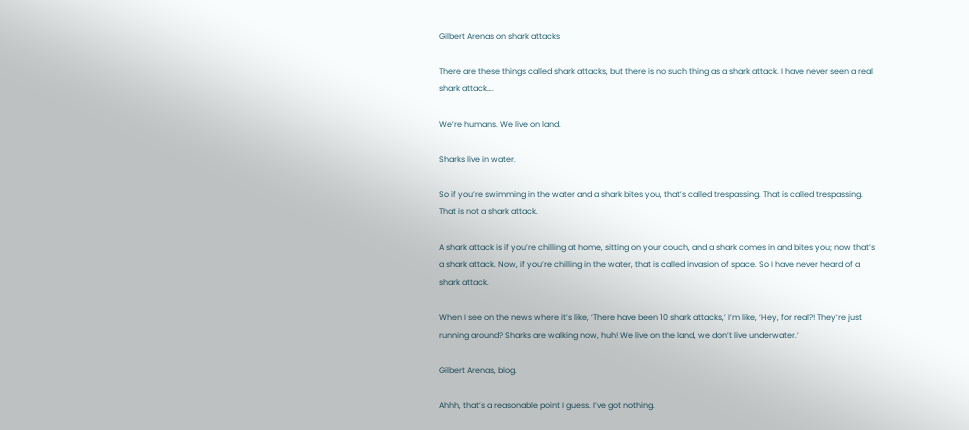Gilbert Arenas on shark attacks

There are these things called shark attacks, but there is no such thing as a shark attack. I have never seen a real shark attack….

We’re humans. We live on land.

Sharks live in water.

So if you’re swimming in the water and a shark bites you, that’s called trespassing. That is called trespassing. That is not a shark attack.

A shark attack is if you’re chilling at home, sitting on your couch, and a shark comes in and bites you; now that’s a shark attack. Now, if you’re chilling in the water, that is called invasion of space. So I have never heard of a shark attack.

When I see on the news where it’s like, ‘There have been 10 shark attacks,’ I’m like, ‘Hey, for real?! They’re just running around? Sharks are walking now, huh! We live on the land, we don’t live underwater.’

Gilbert Arenas, blog.

Ahhh, that’s a reasonable point I guess. I’ve got nothing.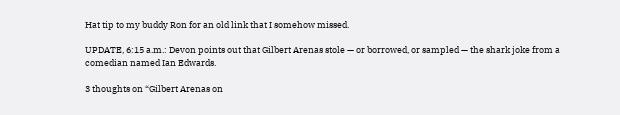Hat tip to my buddy Ron for an old link that I somehow missed.

UPDATE, 6:15 a.m.: Devon points out that Gilbert Arenas stole — or borrowed, or sampled — the shark joke from a comedian named Ian Edwards.

3 thoughts on “Gilbert Arenas on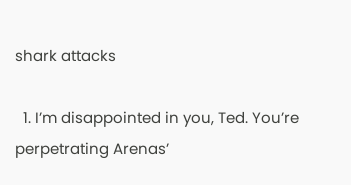shark attacks

  1. I’m disappointed in you, Ted. You’re perpetrating Arenas’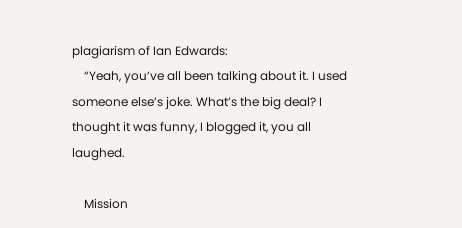plagiarism of Ian Edwards:
    “Yeah, you’ve all been talking about it. I used someone else’s joke. What’s the big deal? I thought it was funny, I blogged it, you all laughed.

    Mission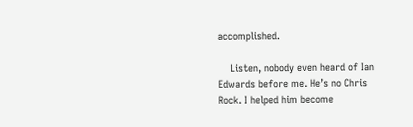accomplished.

    Listen, nobody even heard of Ian Edwards before me. He’s no Chris Rock. I helped him become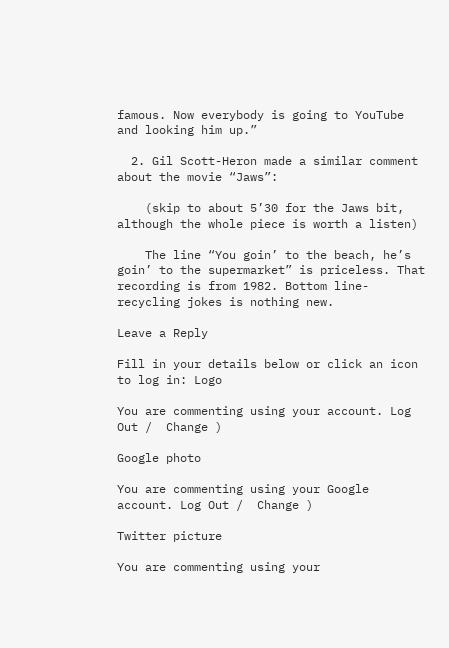famous. Now everybody is going to YouTube and looking him up.”

  2. Gil Scott-Heron made a similar comment about the movie “Jaws”:

    (skip to about 5’30 for the Jaws bit, although the whole piece is worth a listen)

    The line “You goin’ to the beach, he’s goin’ to the supermarket” is priceless. That recording is from 1982. Bottom line- recycling jokes is nothing new.

Leave a Reply

Fill in your details below or click an icon to log in: Logo

You are commenting using your account. Log Out /  Change )

Google photo

You are commenting using your Google account. Log Out /  Change )

Twitter picture

You are commenting using your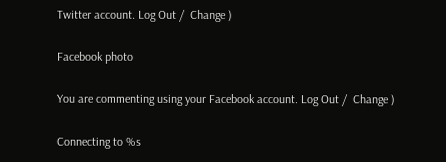Twitter account. Log Out /  Change )

Facebook photo

You are commenting using your Facebook account. Log Out /  Change )

Connecting to %s